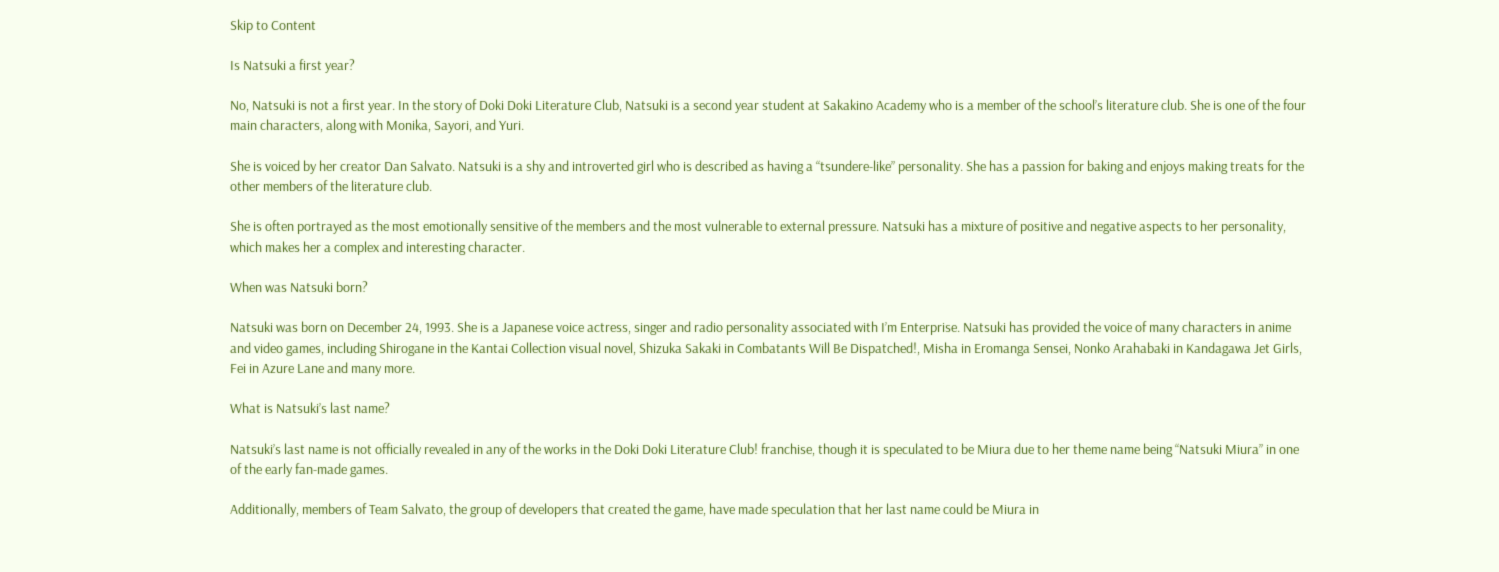Skip to Content

Is Natsuki a first year?

No, Natsuki is not a first year. In the story of Doki Doki Literature Club, Natsuki is a second year student at Sakakino Academy who is a member of the school’s literature club. She is one of the four main characters, along with Monika, Sayori, and Yuri.

She is voiced by her creator Dan Salvato. Natsuki is a shy and introverted girl who is described as having a “tsundere-like” personality. She has a passion for baking and enjoys making treats for the other members of the literature club.

She is often portrayed as the most emotionally sensitive of the members and the most vulnerable to external pressure. Natsuki has a mixture of positive and negative aspects to her personality, which makes her a complex and interesting character.

When was Natsuki born?

Natsuki was born on December 24, 1993. She is a Japanese voice actress, singer and radio personality associated with I’m Enterprise. Natsuki has provided the voice of many characters in anime and video games, including Shirogane in the Kantai Collection visual novel, Shizuka Sakaki in Combatants Will Be Dispatched!, Misha in Eromanga Sensei, Nonko Arahabaki in Kandagawa Jet Girls, Fei in Azure Lane and many more.

What is Natsuki’s last name?

Natsuki’s last name is not officially revealed in any of the works in the Doki Doki Literature Club! franchise, though it is speculated to be Miura due to her theme name being “Natsuki Miura” in one of the early fan-made games.

Additionally, members of Team Salvato, the group of developers that created the game, have made speculation that her last name could be Miura in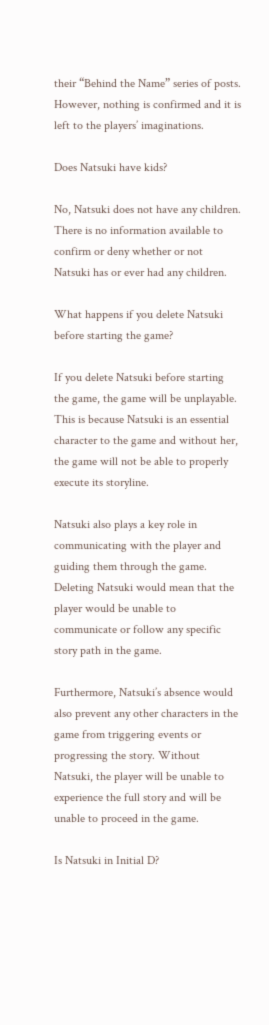their “Behind the Name” series of posts. However, nothing is confirmed and it is left to the players’ imaginations.

Does Natsuki have kids?

No, Natsuki does not have any children. There is no information available to confirm or deny whether or not Natsuki has or ever had any children.

What happens if you delete Natsuki before starting the game?

If you delete Natsuki before starting the game, the game will be unplayable. This is because Natsuki is an essential character to the game and without her, the game will not be able to properly execute its storyline.

Natsuki also plays a key role in communicating with the player and guiding them through the game. Deleting Natsuki would mean that the player would be unable to communicate or follow any specific story path in the game.

Furthermore, Natsuki’s absence would also prevent any other characters in the game from triggering events or progressing the story. Without Natsuki, the player will be unable to experience the full story and will be unable to proceed in the game.

Is Natsuki in Initial D?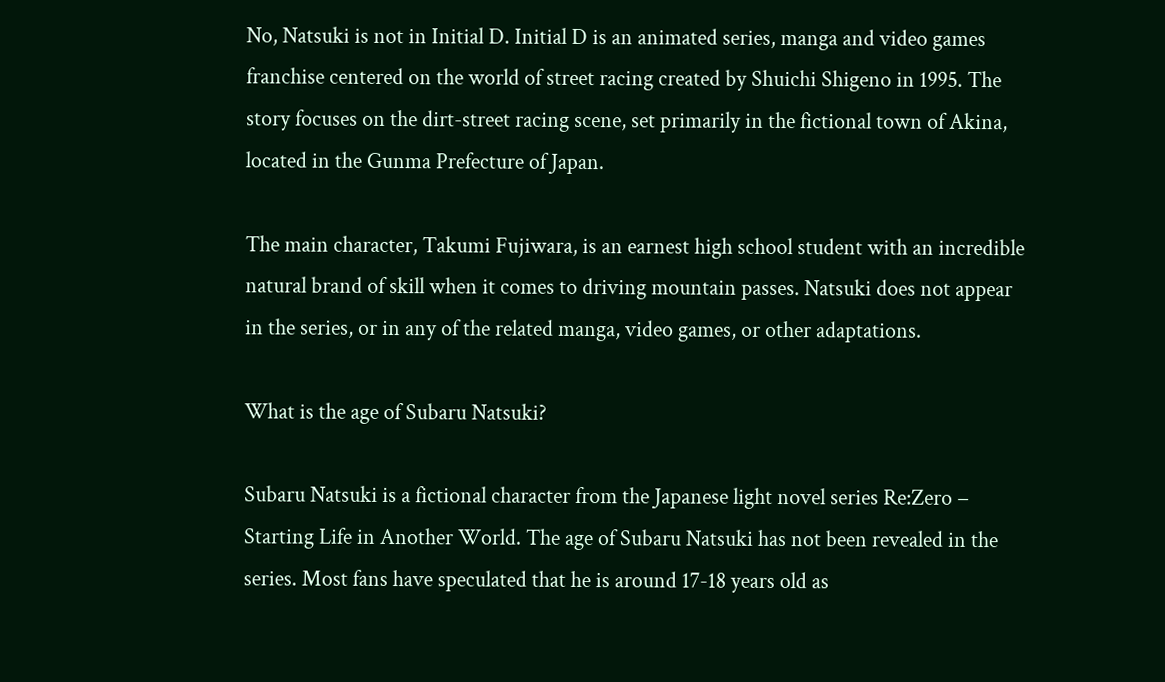No, Natsuki is not in Initial D. Initial D is an animated series, manga and video games franchise centered on the world of street racing created by Shuichi Shigeno in 1995. The story focuses on the dirt-street racing scene, set primarily in the fictional town of Akina, located in the Gunma Prefecture of Japan.

The main character, Takumi Fujiwara, is an earnest high school student with an incredible natural brand of skill when it comes to driving mountain passes. Natsuki does not appear in the series, or in any of the related manga, video games, or other adaptations.

What is the age of Subaru Natsuki?

Subaru Natsuki is a fictional character from the Japanese light novel series Re:Zero − Starting Life in Another World. The age of Subaru Natsuki has not been revealed in the series. Most fans have speculated that he is around 17-18 years old as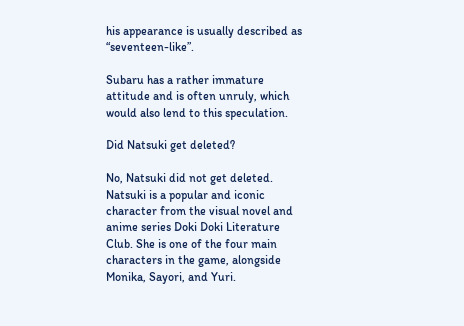his appearance is usually described as “seventeen-like”.

Subaru has a rather immature attitude and is often unruly, which would also lend to this speculation.

Did Natsuki get deleted?

No, Natsuki did not get deleted. Natsuki is a popular and iconic character from the visual novel and anime series Doki Doki Literature Club. She is one of the four main characters in the game, alongside Monika, Sayori, and Yuri.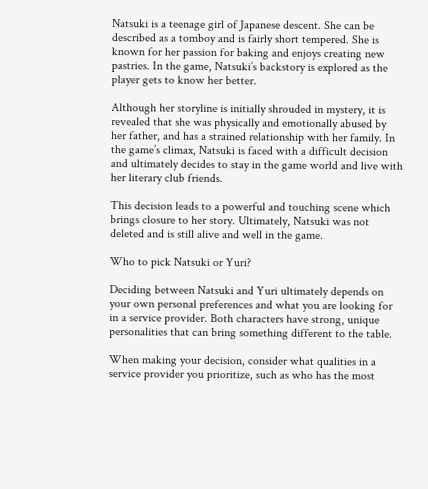Natsuki is a teenage girl of Japanese descent. She can be described as a tomboy and is fairly short tempered. She is known for her passion for baking and enjoys creating new pastries. In the game, Natsuki’s backstory is explored as the player gets to know her better.

Although her storyline is initially shrouded in mystery, it is revealed that she was physically and emotionally abused by her father, and has a strained relationship with her family. In the game’s climax, Natsuki is faced with a difficult decision and ultimately decides to stay in the game world and live with her literary club friends.

This decision leads to a powerful and touching scene which brings closure to her story. Ultimately, Natsuki was not deleted and is still alive and well in the game.

Who to pick Natsuki or Yuri?

Deciding between Natsuki and Yuri ultimately depends on your own personal preferences and what you are looking for in a service provider. Both characters have strong, unique personalities that can bring something different to the table.

When making your decision, consider what qualities in a service provider you prioritize, such as who has the most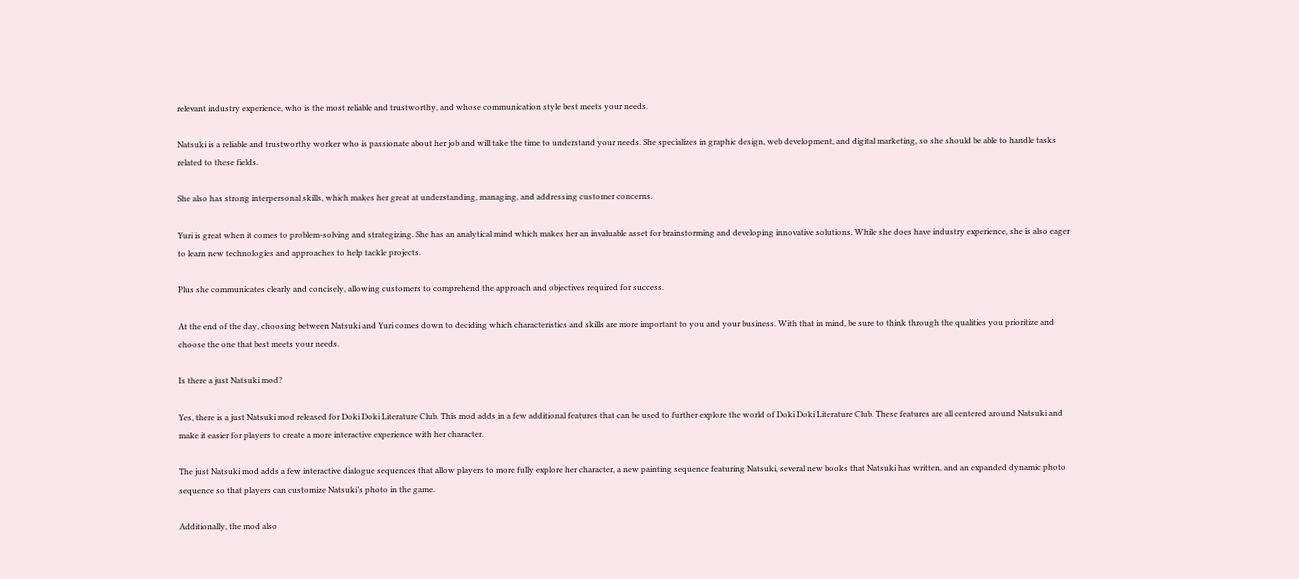relevant industry experience, who is the most reliable and trustworthy, and whose communication style best meets your needs.

Natsuki is a reliable and trustworthy worker who is passionate about her job and will take the time to understand your needs. She specializes in graphic design, web development, and digital marketing, so she should be able to handle tasks related to these fields.

She also has strong interpersonal skills, which makes her great at understanding, managing, and addressing customer concerns.

Yuri is great when it comes to problem-solving and strategizing. She has an analytical mind which makes her an invaluable asset for brainstorming and developing innovative solutions. While she does have industry experience, she is also eager to learn new technologies and approaches to help tackle projects.

Plus she communicates clearly and concisely, allowing customers to comprehend the approach and objectives required for success.

At the end of the day, choosing between Natsuki and Yuri comes down to deciding which characteristics and skills are more important to you and your business. With that in mind, be sure to think through the qualities you prioritize and choose the one that best meets your needs.

Is there a just Natsuki mod?

Yes, there is a just Natsuki mod released for Doki Doki Literature Club. This mod adds in a few additional features that can be used to further explore the world of Doki Doki Literature Club. These features are all centered around Natsuki and make it easier for players to create a more interactive experience with her character.

The just Natsuki mod adds a few interactive dialogue sequences that allow players to more fully explore her character, a new painting sequence featuring Natsuki, several new books that Natsuki has written, and an expanded dynamic photo sequence so that players can customize Natsuki’s photo in the game.

Additionally, the mod also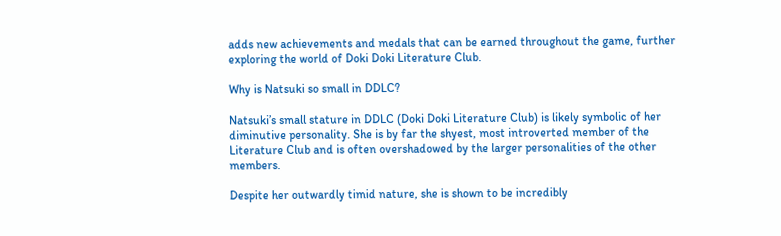adds new achievements and medals that can be earned throughout the game, further exploring the world of Doki Doki Literature Club.

Why is Natsuki so small in DDLC?

Natsuki’s small stature in DDLC (Doki Doki Literature Club) is likely symbolic of her diminutive personality. She is by far the shyest, most introverted member of the Literature Club and is often overshadowed by the larger personalities of the other members.

Despite her outwardly timid nature, she is shown to be incredibly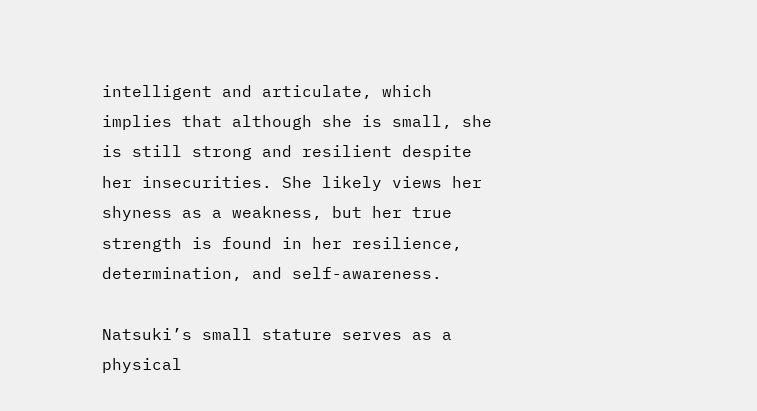intelligent and articulate, which implies that although she is small, she is still strong and resilient despite her insecurities. She likely views her shyness as a weakness, but her true strength is found in her resilience, determination, and self-awareness.

Natsuki’s small stature serves as a physical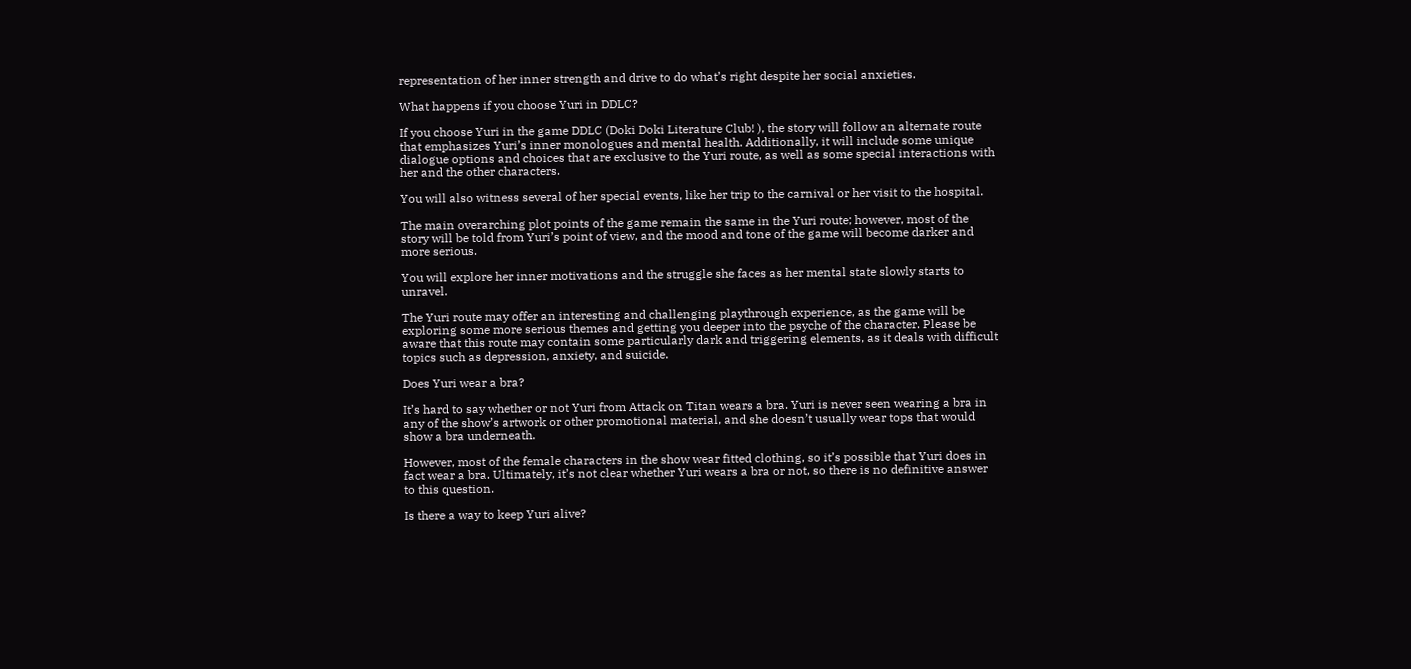representation of her inner strength and drive to do what’s right despite her social anxieties.

What happens if you choose Yuri in DDLC?

If you choose Yuri in the game DDLC (Doki Doki Literature Club! ), the story will follow an alternate route that emphasizes Yuri’s inner monologues and mental health. Additionally, it will include some unique dialogue options and choices that are exclusive to the Yuri route, as well as some special interactions with her and the other characters.

You will also witness several of her special events, like her trip to the carnival or her visit to the hospital.

The main overarching plot points of the game remain the same in the Yuri route; however, most of the story will be told from Yuri’s point of view, and the mood and tone of the game will become darker and more serious.

You will explore her inner motivations and the struggle she faces as her mental state slowly starts to unravel.

The Yuri route may offer an interesting and challenging playthrough experience, as the game will be exploring some more serious themes and getting you deeper into the psyche of the character. Please be aware that this route may contain some particularly dark and triggering elements, as it deals with difficult topics such as depression, anxiety, and suicide.

Does Yuri wear a bra?

It’s hard to say whether or not Yuri from Attack on Titan wears a bra. Yuri is never seen wearing a bra in any of the show’s artwork or other promotional material, and she doesn’t usually wear tops that would show a bra underneath.

However, most of the female characters in the show wear fitted clothing, so it’s possible that Yuri does in fact wear a bra. Ultimately, it’s not clear whether Yuri wears a bra or not, so there is no definitive answer to this question.

Is there a way to keep Yuri alive?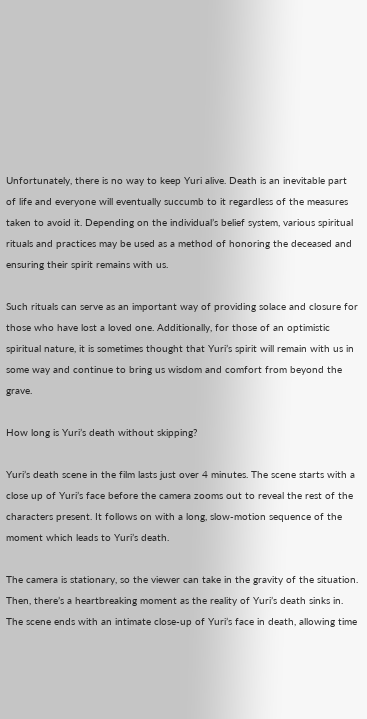Unfortunately, there is no way to keep Yuri alive. Death is an inevitable part of life and everyone will eventually succumb to it regardless of the measures taken to avoid it. Depending on the individual’s belief system, various spiritual rituals and practices may be used as a method of honoring the deceased and ensuring their spirit remains with us.

Such rituals can serve as an important way of providing solace and closure for those who have lost a loved one. Additionally, for those of an optimistic spiritual nature, it is sometimes thought that Yuri’s spirit will remain with us in some way and continue to bring us wisdom and comfort from beyond the grave.

How long is Yuri’s death without skipping?

Yuri’s death scene in the film lasts just over 4 minutes. The scene starts with a close up of Yuri’s face before the camera zooms out to reveal the rest of the characters present. It follows on with a long, slow-motion sequence of the moment which leads to Yuri’s death.

The camera is stationary, so the viewer can take in the gravity of the situation. Then, there’s a heartbreaking moment as the reality of Yuri’s death sinks in. The scene ends with an intimate close-up of Yuri’s face in death, allowing time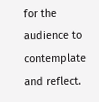for the audience to contemplate and reflect.